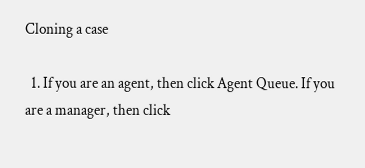Cloning a case

  1. If you are an agent, then click Agent Queue. If you are a manager, then click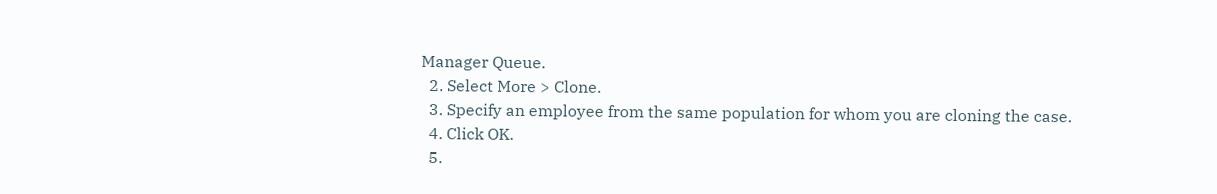Manager Queue.
  2. Select More > Clone.
  3. Specify an employee from the same population for whom you are cloning the case.
  4. Click OK.
  5.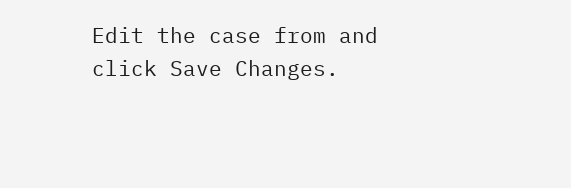Edit the case from and click Save Changes.